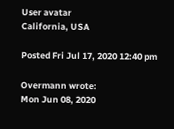User avatar
California, USA

Posted Fri Jul 17, 2020 12:40 pm

Overmann wrote:
Mon Jun 08, 2020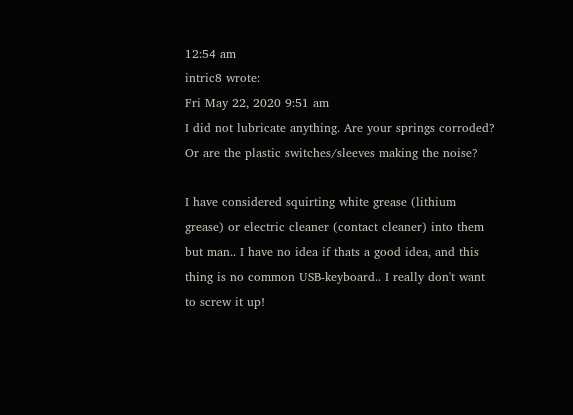12:54 am
intric8 wrote:
Fri May 22, 2020 9:51 am
I did not lubricate anything. Are your springs corroded? Or are the plastic switches/sleeves making the noise?

I have considered squirting white grease (lithium grease) or electric cleaner (contact cleaner) into them but man.. I have no idea if thats a good idea, and this thing is no common USB-keyboard.. I really don't want to screw it up!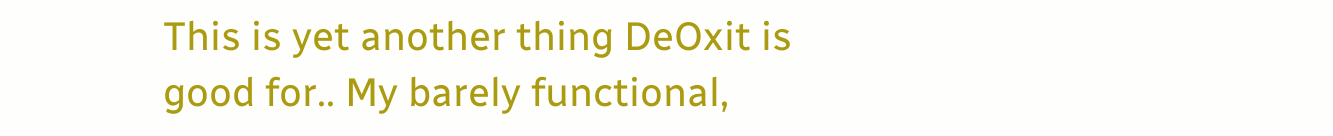This is yet another thing DeOxit is good for.. My barely functional,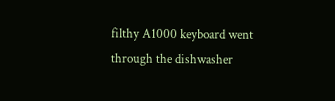filthy A1000 keyboard went through the dishwasher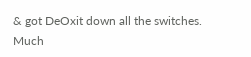& got DeOxit down all the switches. Much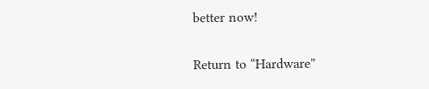better now!

Return to “Hardware”